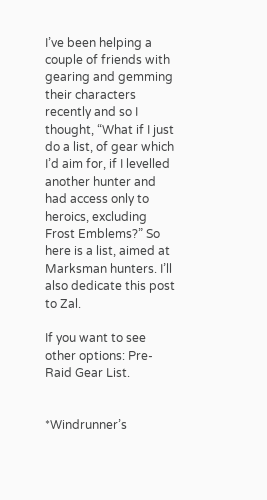I’ve been helping a couple of friends with gearing and gemming their characters recently and so I thought, “What if I just do a list, of gear which I’d aim for, if I levelled another hunter and had access only to heroics, excluding Frost Emblems?” So here is a list, aimed at Marksman hunters. I’ll also dedicate this post to Zal.

If you want to see other options: Pre-Raid Gear List.


*Windrunner’s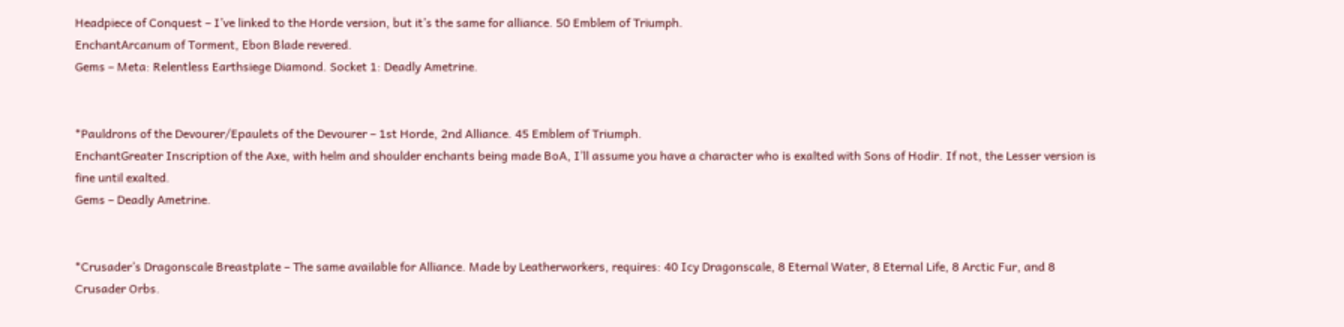Headpiece of Conquest – I’ve linked to the Horde version, but it’s the same for alliance. 50 Emblem of Triumph.
EnchantArcanum of Torment, Ebon Blade revered.
Gems – Meta: Relentless Earthsiege Diamond. Socket 1: Deadly Ametrine.


*Pauldrons of the Devourer/Epaulets of the Devourer – 1st Horde, 2nd Alliance. 45 Emblem of Triumph.
EnchantGreater Inscription of the Axe, with helm and shoulder enchants being made BoA, I’ll assume you have a character who is exalted with Sons of Hodir. If not, the Lesser version is fine until exalted.
Gems – Deadly Ametrine.


*Crusader’s Dragonscale Breastplate – The same available for Alliance. Made by Leatherworkers, requires: 40 Icy Dragonscale, 8 Eternal Water, 8 Eternal Life, 8 Arctic Fur, and 8 Crusader Orbs.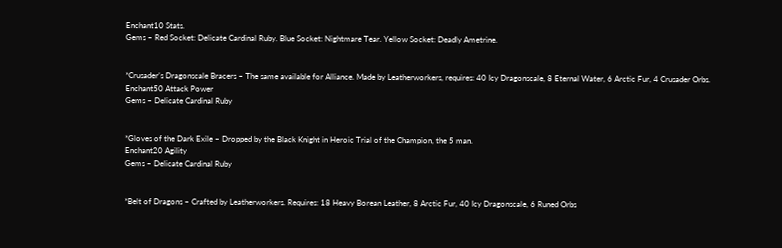Enchant10 Stats.
Gems – Red Socket: Delicate Cardinal Ruby. Blue Socket: Nightmare Tear. Yellow Socket: Deadly Ametrine.


*Crusader’s Dragonscale Bracers – The same available for Alliance. Made by Leatherworkers, requires: 40 Icy Dragonscale, 8 Eternal Water, 6 Arctic Fur, 4 Crusader Orbs.
Enchant50 Attack Power
Gems – Delicate Cardinal Ruby


*Gloves of the Dark Exile – Dropped by the Black Knight in Heroic Trial of the Champion, the 5 man.
Enchant20 Agility
Gems – Delicate Cardinal Ruby


*Belt of Dragons – Crafted by Leatherworkers. Requires: 18 Heavy Borean Leather, 8 Arctic Fur, 40 Icy Dragonscale, 6 Runed Orbs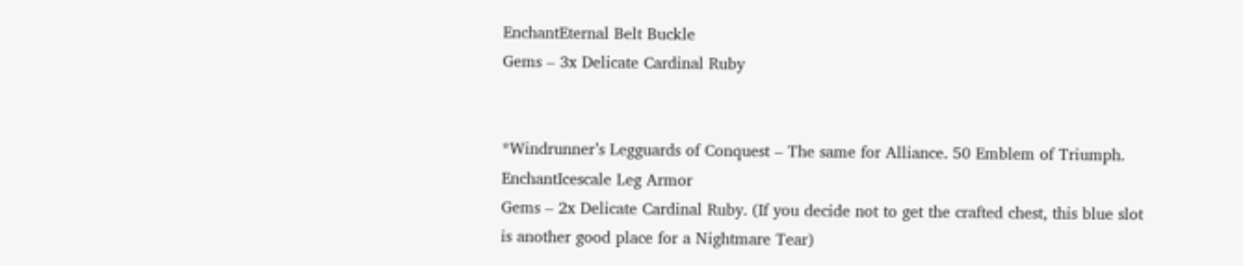EnchantEternal Belt Buckle
Gems – 3x Delicate Cardinal Ruby


*Windrunner’s Legguards of Conquest – The same for Alliance. 50 Emblem of Triumph.
EnchantIcescale Leg Armor
Gems – 2x Delicate Cardinal Ruby. (If you decide not to get the crafted chest, this blue slot is another good place for a Nightmare Tear)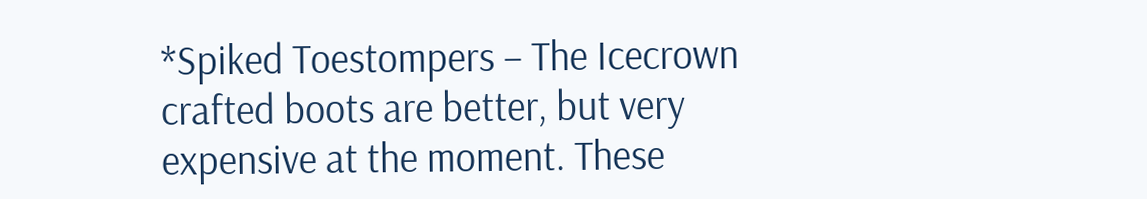*Spiked Toestompers – The Icecrown crafted boots are better, but very expensive at the moment. These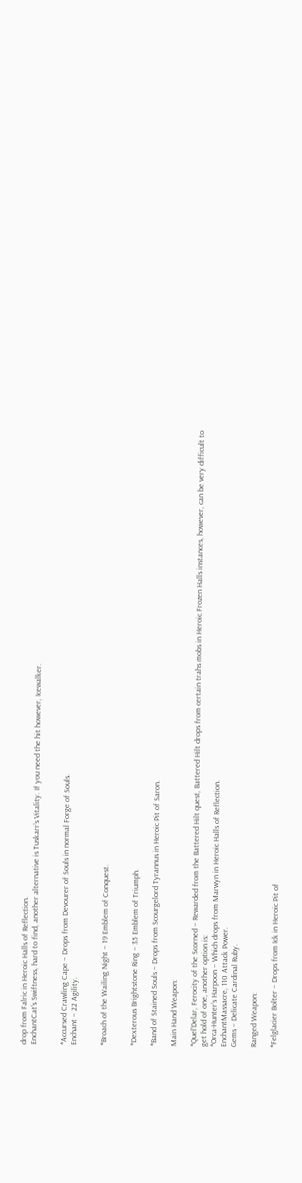drop from Falric in Heroic Halls of Reflection.
EnchantCat’s Swiftness, hard to find, another alternative is Tuskarr’s Vitality. If you need the hit however, Icewalker.


*Accursed Crawling Cape – Drops from Devourer of Souls in normal Forge of Souls.
Enchant – 22 Agility.


*Broach of the Wailing Night – 19 Emblem of Conquest.


*Dexterous Brightstone Ring – 35 Emblem of Triumph.

*Band of Stained Souls – Drops from Scourgelord Tyrannus in Heroic Pit of Saron.

Main Hand Weapon:

*Quel’Delar, Ferocity of the Scorned – Rewarded from the Battered Hilt quest, Battered Hilt drops from certain trahs mobs in Heroic Frozen Halls instances, however, can be very difficult to get hold of one, another option is:
*Orca-Hunter’s Harpoon – Which drops from Marwyn in Heroic Halls of Reflection.
EnchantMassacre, 110 Attack Power.
Gems – Delicate Cardinal Ruby.

Ranged Weapon:

*Felglacier Bolter – Drops from Ick in Heroic Pit of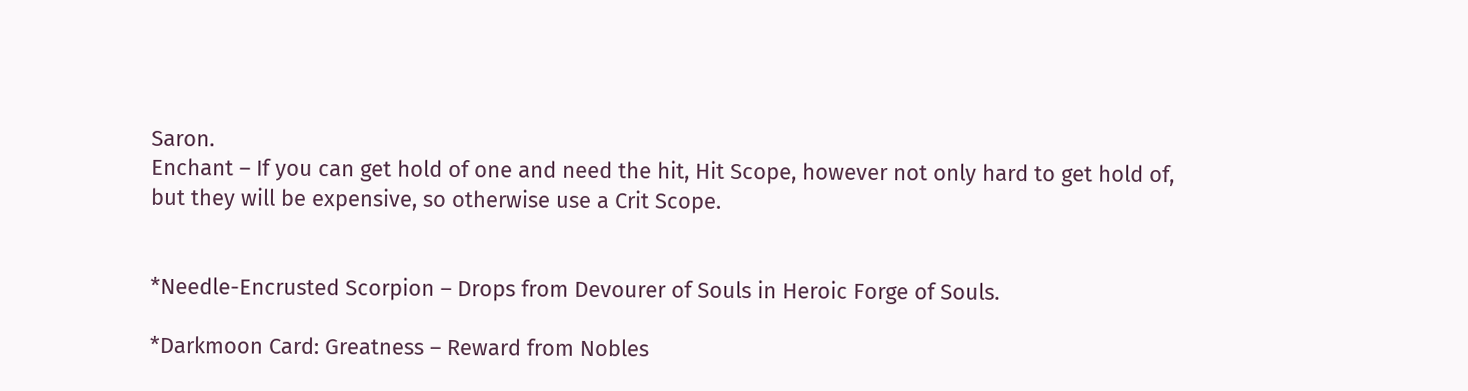Saron.
Enchant – If you can get hold of one and need the hit, Hit Scope, however not only hard to get hold of, but they will be expensive, so otherwise use a Crit Scope.


*Needle-Encrusted Scorpion – Drops from Devourer of Souls in Heroic Forge of Souls.

*Darkmoon Card: Greatness – Reward from Nobles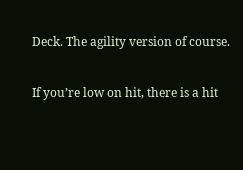Deck. The agility version of course.

If you’re low on hit, there is a hit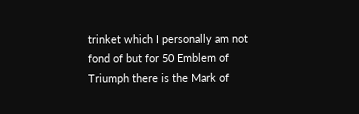trinket which I personally am not fond of but for 50 Emblem of Triumph there is the Mark of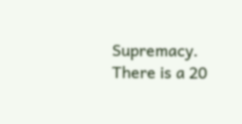Supremacy. There is a 20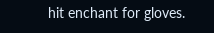hit enchant for gloves.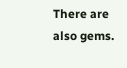There are also gems.